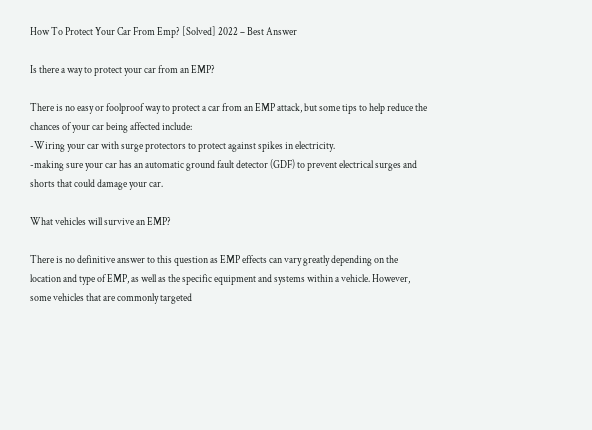How To Protect Your Car From Emp? [Solved] 2022 – Best Answer

Is there a way to protect your car from an EMP?

There is no easy or foolproof way to protect a car from an EMP attack, but some tips to help reduce the chances of your car being affected include:
-Wiring your car with surge protectors to protect against spikes in electricity.
-making sure your car has an automatic ground fault detector (GDF) to prevent electrical surges and shorts that could damage your car.

What vehicles will survive an EMP?

There is no definitive answer to this question as EMP effects can vary greatly depending on the location and type of EMP, as well as the specific equipment and systems within a vehicle. However, some vehicles that are commonly targeted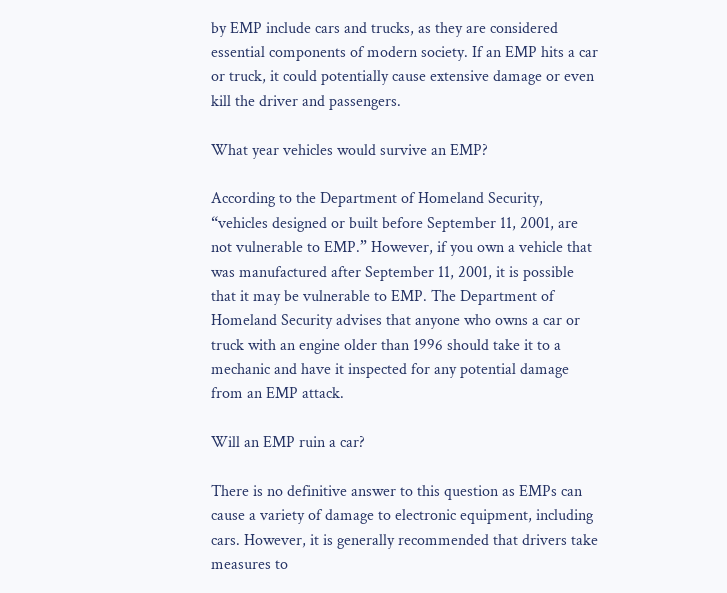by EMP include cars and trucks, as they are considered essential components of modern society. If an EMP hits a car or truck, it could potentially cause extensive damage or even kill the driver and passengers.

What year vehicles would survive an EMP?

According to the Department of Homeland Security, “vehicles designed or built before September 11, 2001, are not vulnerable to EMP.” However, if you own a vehicle that was manufactured after September 11, 2001, it is possible that it may be vulnerable to EMP. The Department of Homeland Security advises that anyone who owns a car or truck with an engine older than 1996 should take it to a mechanic and have it inspected for any potential damage from an EMP attack.

Will an EMP ruin a car?

There is no definitive answer to this question as EMPs can cause a variety of damage to electronic equipment, including cars. However, it is generally recommended that drivers take measures to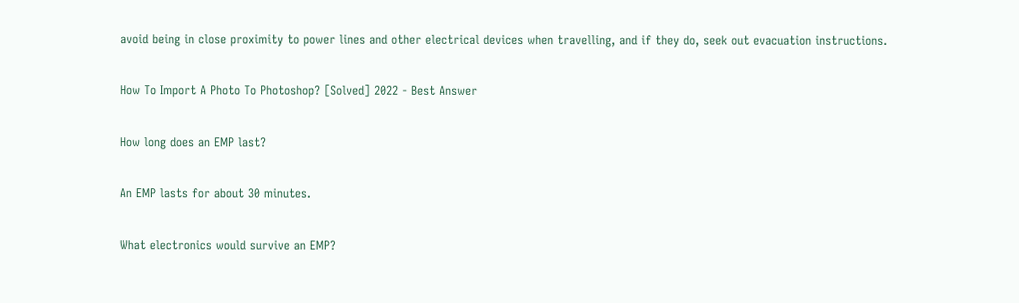avoid being in close proximity to power lines and other electrical devices when travelling, and if they do, seek out evacuation instructions.

How To Import A Photo To Photoshop? [Solved] 2022 - Best Answer

How long does an EMP last?

An EMP lasts for about 30 minutes.

What electronics would survive an EMP?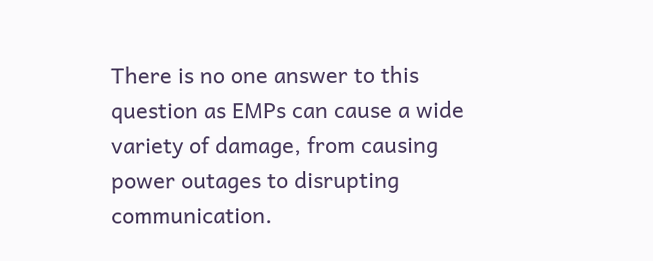There is no one answer to this question as EMPs can cause a wide variety of damage, from causing power outages to disrupting communication.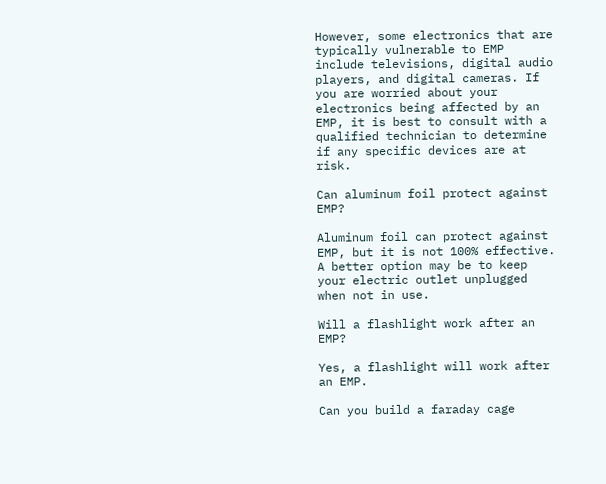However, some electronics that are typically vulnerable to EMP include televisions, digital audio players, and digital cameras. If you are worried about your electronics being affected by an EMP, it is best to consult with a qualified technician to determine if any specific devices are at risk.

Can aluminum foil protect against EMP?

Aluminum foil can protect against EMP, but it is not 100% effective. A better option may be to keep your electric outlet unplugged when not in use.

Will a flashlight work after an EMP?

Yes, a flashlight will work after an EMP.

Can you build a faraday cage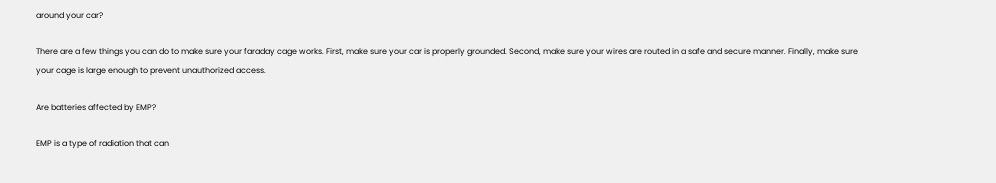around your car?

There are a few things you can do to make sure your faraday cage works. First, make sure your car is properly grounded. Second, make sure your wires are routed in a safe and secure manner. Finally, make sure your cage is large enough to prevent unauthorized access.

Are batteries affected by EMP?

EMP is a type of radiation that can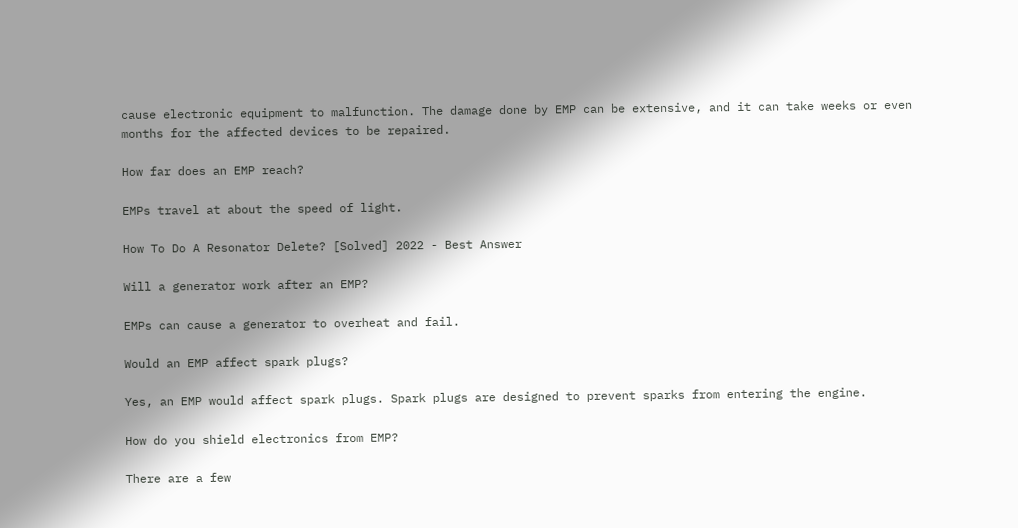cause electronic equipment to malfunction. The damage done by EMP can be extensive, and it can take weeks or even months for the affected devices to be repaired.

How far does an EMP reach?

EMPs travel at about the speed of light.

How To Do A Resonator Delete? [Solved] 2022 - Best Answer

Will a generator work after an EMP?

EMPs can cause a generator to overheat and fail.

Would an EMP affect spark plugs?

Yes, an EMP would affect spark plugs. Spark plugs are designed to prevent sparks from entering the engine.

How do you shield electronics from EMP?

There are a few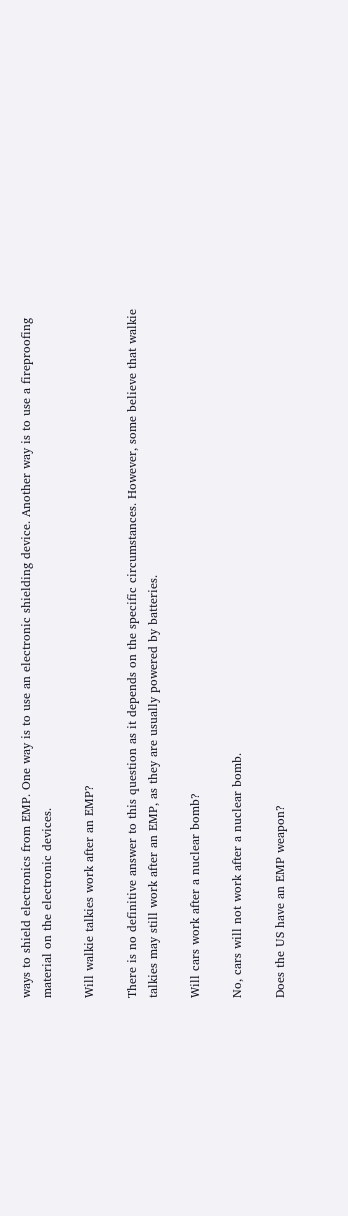ways to shield electronics from EMP. One way is to use an electronic shielding device. Another way is to use a fireproofing material on the electronic devices.

Will walkie talkies work after an EMP?

There is no definitive answer to this question as it depends on the specific circumstances. However, some believe that walkie talkies may still work after an EMP, as they are usually powered by batteries.

Will cars work after a nuclear bomb?

No, cars will not work after a nuclear bomb.

Does the US have an EMP weapon?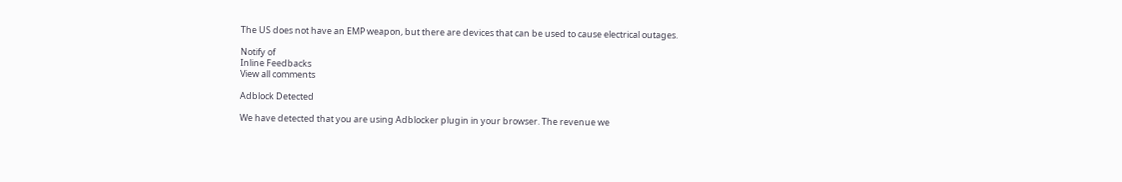The US does not have an EMP weapon, but there are devices that can be used to cause electrical outages.

Notify of
Inline Feedbacks
View all comments

Adblock Detected

We have detected that you are using Adblocker plugin in your browser. The revenue we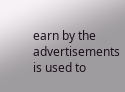earn by the advertisements is used to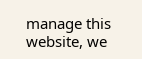manage this website, we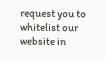request you to whitelist our website in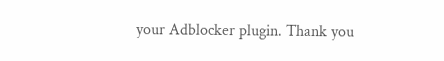your Adblocker plugin. Thank you